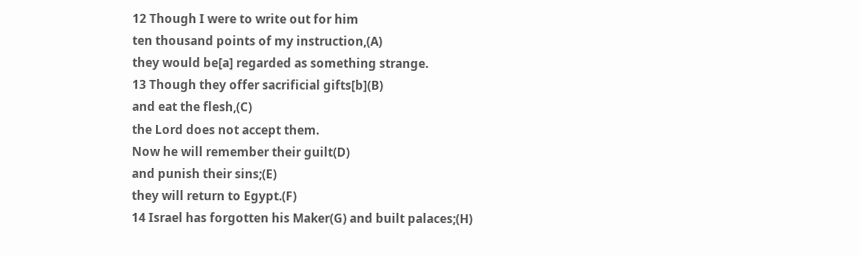12 Though I were to write out for him
ten thousand points of my instruction,(A)
they would be[a] regarded as something strange.
13 Though they offer sacrificial gifts[b](B)
and eat the flesh,(C)
the Lord does not accept them.
Now he will remember their guilt(D)
and punish their sins;(E)
they will return to Egypt.(F)
14 Israel has forgotten his Maker(G) and built palaces;(H)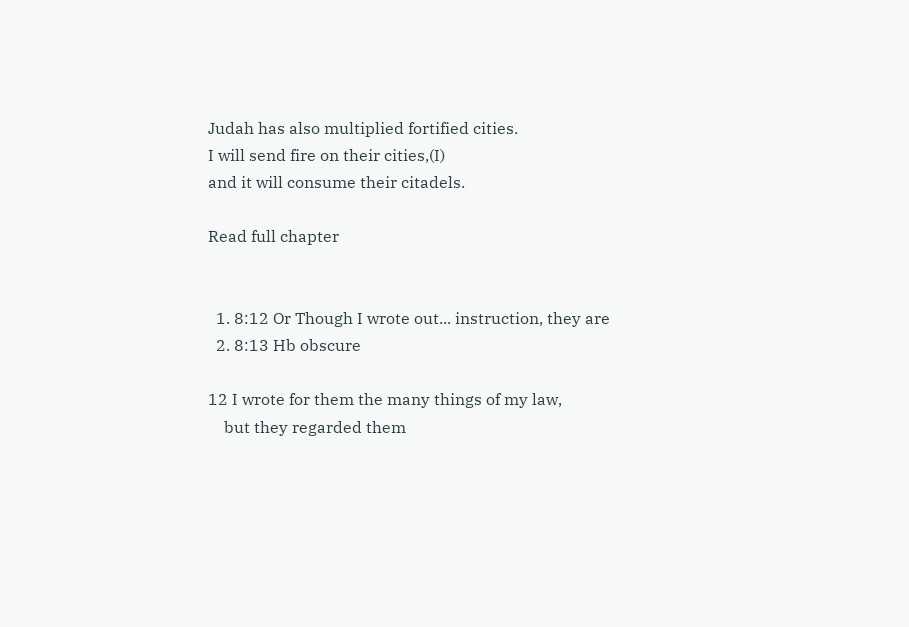Judah has also multiplied fortified cities.
I will send fire on their cities,(I)
and it will consume their citadels.

Read full chapter


  1. 8:12 Or Though I wrote out... instruction, they are
  2. 8:13 Hb obscure

12 I wrote for them the many things of my law,
    but they regarded them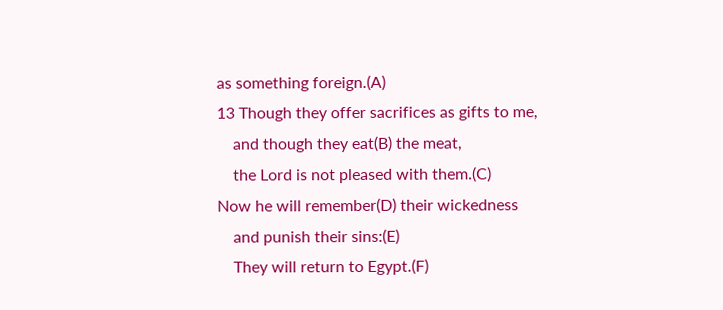as something foreign.(A)
13 Though they offer sacrifices as gifts to me,
    and though they eat(B) the meat,
    the Lord is not pleased with them.(C)
Now he will remember(D) their wickedness
    and punish their sins:(E)
    They will return to Egypt.(F)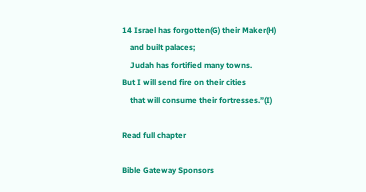14 Israel has forgotten(G) their Maker(H)
    and built palaces;
    Judah has fortified many towns.
But I will send fire on their cities
    that will consume their fortresses.”(I)

Read full chapter

Bible Gateway Sponsors